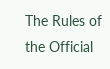The Rules of the Official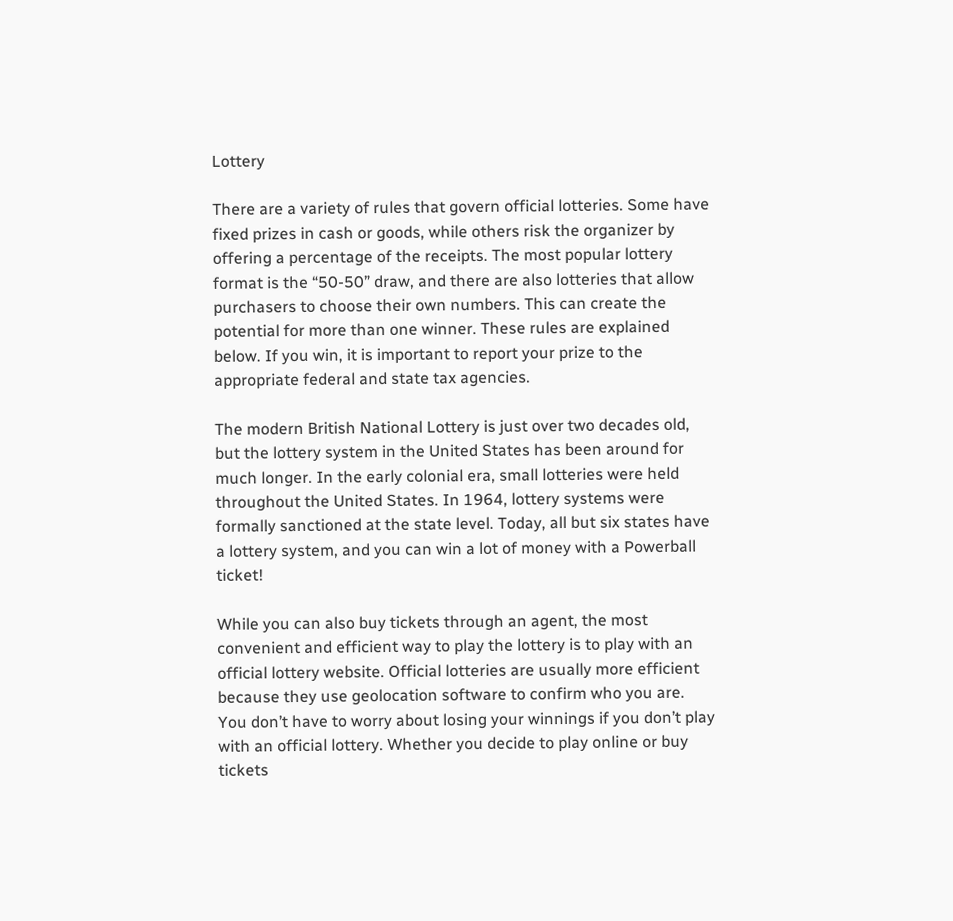Lottery

There are a variety of rules that govern official lotteries. Some have fixed prizes in cash or goods, while others risk the organizer by offering a percentage of the receipts. The most popular lottery format is the “50-50” draw, and there are also lotteries that allow purchasers to choose their own numbers. This can create the potential for more than one winner. These rules are explained below. If you win, it is important to report your prize to the appropriate federal and state tax agencies.

The modern British National Lottery is just over two decades old, but the lottery system in the United States has been around for much longer. In the early colonial era, small lotteries were held throughout the United States. In 1964, lottery systems were formally sanctioned at the state level. Today, all but six states have a lottery system, and you can win a lot of money with a Powerball ticket!

While you can also buy tickets through an agent, the most convenient and efficient way to play the lottery is to play with an official lottery website. Official lotteries are usually more efficient because they use geolocation software to confirm who you are. You don’t have to worry about losing your winnings if you don’t play with an official lottery. Whether you decide to play online or buy tickets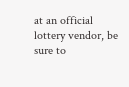at an official lottery vendor, be sure to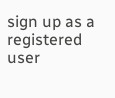sign up as a registered user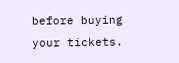before buying your tickets.